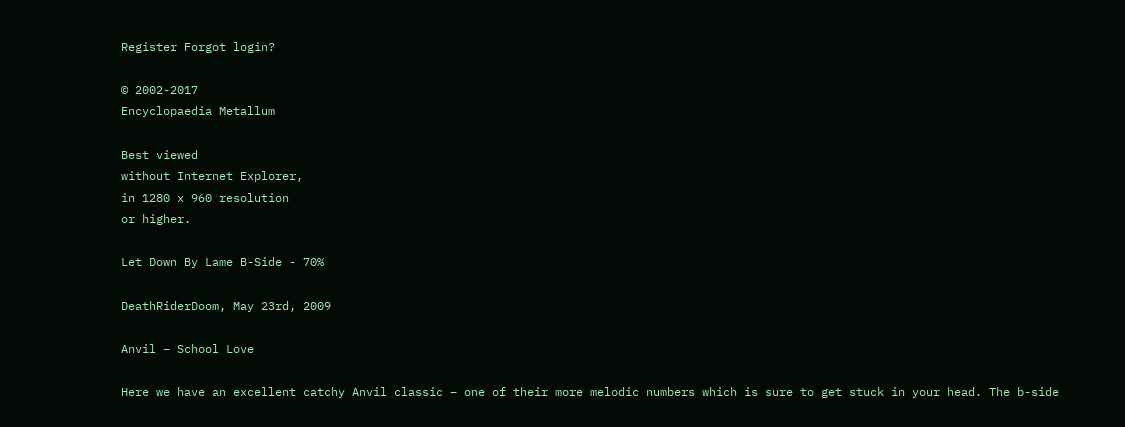Register Forgot login?

© 2002-2017
Encyclopaedia Metallum

Best viewed
without Internet Explorer,
in 1280 x 960 resolution
or higher.

Let Down By Lame B-Side - 70%

DeathRiderDoom, May 23rd, 2009

Anvil – School Love

Here we have an excellent catchy Anvil classic – one of their more melodic numbers which is sure to get stuck in your head. The b-side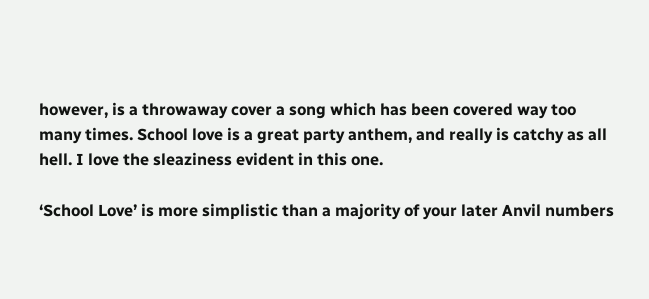however, is a throwaway cover a song which has been covered way too many times. School love is a great party anthem, and really is catchy as all hell. I love the sleaziness evident in this one.

‘School Love’ is more simplistic than a majority of your later Anvil numbers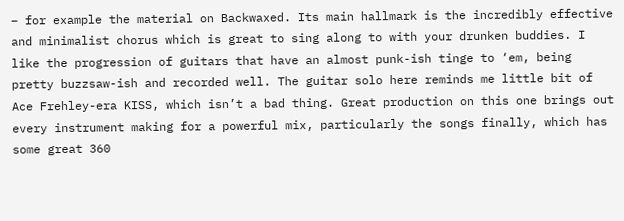– for example the material on Backwaxed. Its main hallmark is the incredibly effective and minimalist chorus which is great to sing along to with your drunken buddies. I like the progression of guitars that have an almost punk-ish tinge to ‘em, being pretty buzzsaw-ish and recorded well. The guitar solo here reminds me little bit of Ace Frehley-era KISS, which isn’t a bad thing. Great production on this one brings out every instrument making for a powerful mix, particularly the songs finally, which has some great 360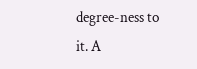degree-ness to it. A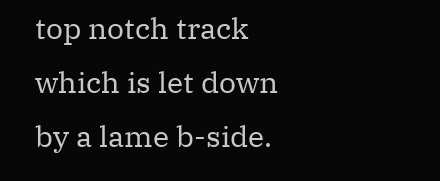top notch track which is let down by a lame b-side.